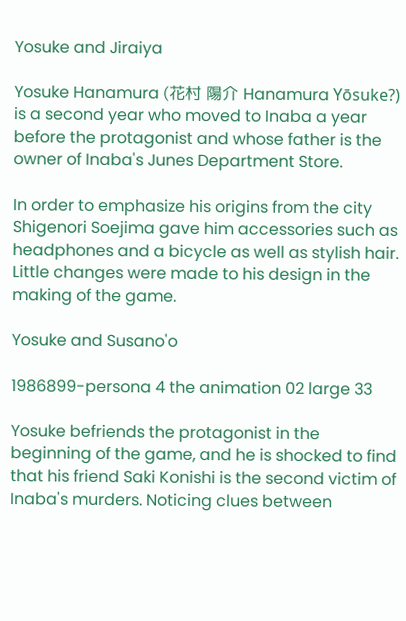Yosuke and Jiraiya

Yosuke Hanamura (花村 陽介 Hanamura Yōsuke?) is a second year who moved to Inaba a year before the protagonist and whose father is the owner of Inaba's Junes Department Store.

In order to emphasize his origins from the city Shigenori Soejima gave him accessories such as headphones and a bicycle as well as stylish hair. Little changes were made to his design in the making of the game.

Yosuke and Susano'o

1986899-persona 4 the animation 02 large 33

Yosuke befriends the protagonist in the beginning of the game, and he is shocked to find that his friend Saki Konishi is the second victim of Inaba's murders. Noticing clues between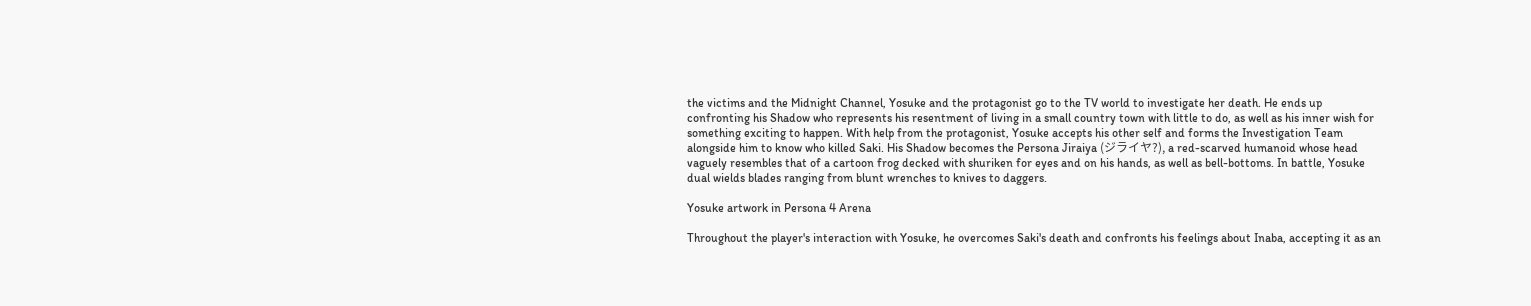the victims and the Midnight Channel, Yosuke and the protagonist go to the TV world to investigate her death. He ends up confronting his Shadow who represents his resentment of living in a small country town with little to do, as well as his inner wish for something exciting to happen. With help from the protagonist, Yosuke accepts his other self and forms the Investigation Team alongside him to know who killed Saki. His Shadow becomes the Persona Jiraiya (ジライヤ?), a red-scarved humanoid whose head vaguely resembles that of a cartoon frog decked with shuriken for eyes and on his hands, as well as bell-bottoms. In battle, Yosuke dual wields blades ranging from blunt wrenches to knives to daggers.

Yosuke artwork in Persona 4 Arena

Throughout the player's interaction with Yosuke, he overcomes Saki's death and confronts his feelings about Inaba, accepting it as an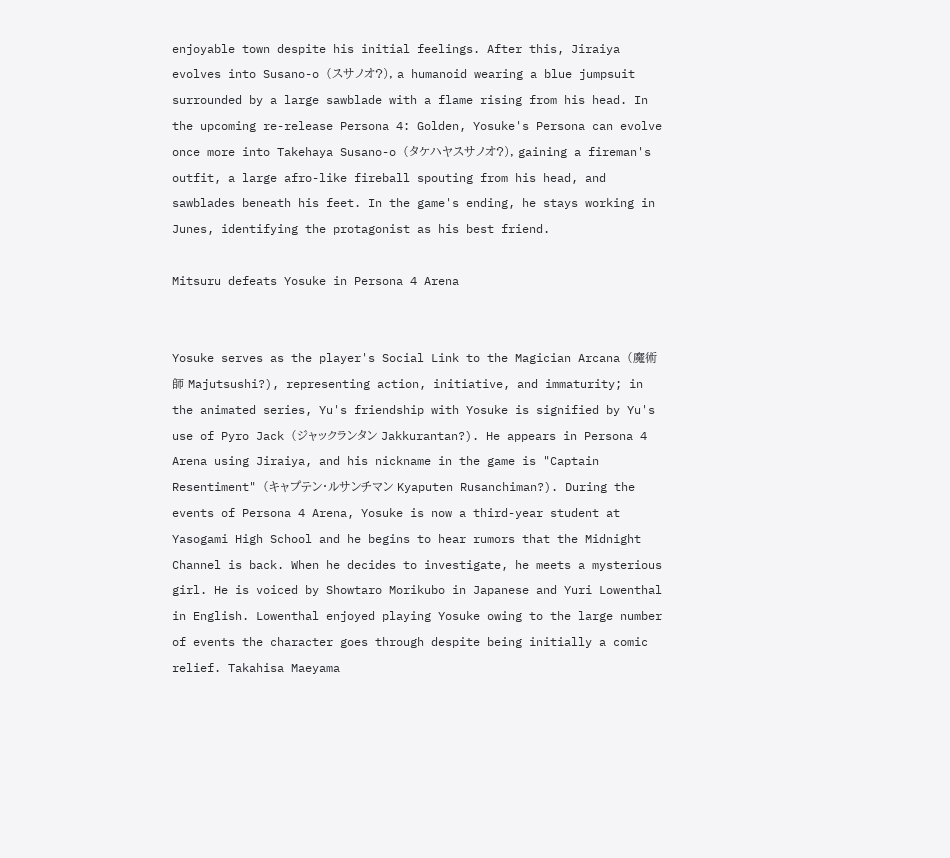enjoyable town despite his initial feelings. After this, Jiraiya evolves into Susano-o (スサノオ?), a humanoid wearing a blue jumpsuit surrounded by a large sawblade with a flame rising from his head. In the upcoming re-release Persona 4: Golden, Yosuke's Persona can evolve once more into Takehaya Susano-o (タケハヤスサノオ?), gaining a fireman's outfit, a large afro-like fireball spouting from his head, and sawblades beneath his feet. In the game's ending, he stays working in Junes, identifying the protagonist as his best friend.

Mitsuru defeats Yosuke in Persona 4 Arena


Yosuke serves as the player's Social Link to the Magician Arcana (魔術師 Majutsushi?), representing action, initiative, and immaturity; in the animated series, Yu's friendship with Yosuke is signified by Yu's use of Pyro Jack (ジャックランタン Jakkurantan?). He appears in Persona 4 Arena using Jiraiya, and his nickname in the game is "Captain Resentiment" (キャプテン・ルサンチマン Kyaputen Rusanchiman?). During the events of Persona 4 Arena, Yosuke is now a third-year student at Yasogami High School and he begins to hear rumors that the Midnight Channel is back. When he decides to investigate, he meets a mysterious girl. He is voiced by Showtaro Morikubo in Japanese and Yuri Lowenthal in English. Lowenthal enjoyed playing Yosuke owing to the large number of events the character goes through despite being initially a comic relief. Takahisa Maeyama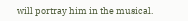will portray him in the musical.